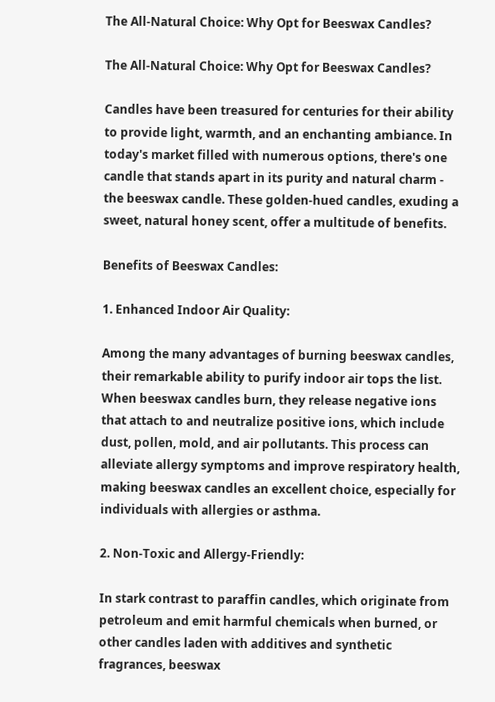The All-Natural Choice: Why Opt for Beeswax Candles?

The All-Natural Choice: Why Opt for Beeswax Candles?

Candles have been treasured for centuries for their ability to provide light, warmth, and an enchanting ambiance. In today's market filled with numerous options, there's one candle that stands apart in its purity and natural charm - the beeswax candle. These golden-hued candles, exuding a sweet, natural honey scent, offer a multitude of benefits.

Benefits of Beeswax Candles:

1. Enhanced Indoor Air Quality:

Among the many advantages of burning beeswax candles, their remarkable ability to purify indoor air tops the list. When beeswax candles burn, they release negative ions that attach to and neutralize positive ions, which include dust, pollen, mold, and air pollutants. This process can alleviate allergy symptoms and improve respiratory health, making beeswax candles an excellent choice, especially for individuals with allergies or asthma.

2. Non-Toxic and Allergy-Friendly:

In stark contrast to paraffin candles, which originate from petroleum and emit harmful chemicals when burned, or other candles laden with additives and synthetic fragrances, beeswax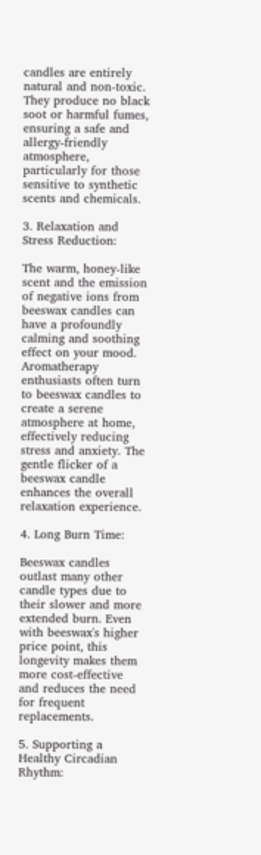candles are entirely natural and non-toxic. They produce no black soot or harmful fumes, ensuring a safe and allergy-friendly atmosphere, particularly for those sensitive to synthetic scents and chemicals.

3. Relaxation and Stress Reduction:

The warm, honey-like scent and the emission of negative ions from beeswax candles can have a profoundly calming and soothing effect on your mood. Aromatherapy enthusiasts often turn to beeswax candles to create a serene atmosphere at home, effectively reducing stress and anxiety. The gentle flicker of a beeswax candle enhances the overall relaxation experience.

4. Long Burn Time:

Beeswax candles outlast many other candle types due to their slower and more extended burn. Even with beeswax's higher price point, this longevity makes them more cost-effective and reduces the need for frequent replacements.

5. Supporting a Healthy Circadian Rhythm: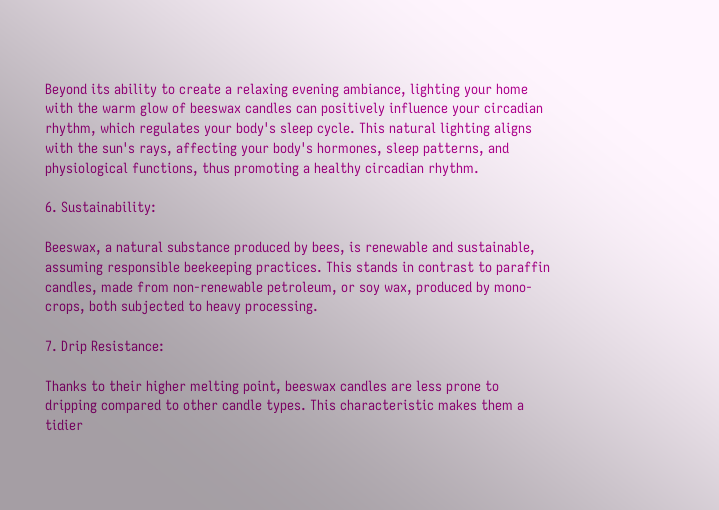Beyond its ability to create a relaxing evening ambiance, lighting your home with the warm glow of beeswax candles can positively influence your circadian rhythm, which regulates your body's sleep cycle. This natural lighting aligns with the sun's rays, affecting your body's hormones, sleep patterns, and physiological functions, thus promoting a healthy circadian rhythm.

6. Sustainability:

Beeswax, a natural substance produced by bees, is renewable and sustainable, assuming responsible beekeeping practices. This stands in contrast to paraffin candles, made from non-renewable petroleum, or soy wax, produced by mono-crops, both subjected to heavy processing.

7. Drip Resistance:

Thanks to their higher melting point, beeswax candles are less prone to dripping compared to other candle types. This characteristic makes them a tidier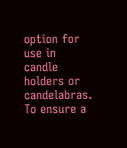option for use in candle holders or candelabras. To ensure a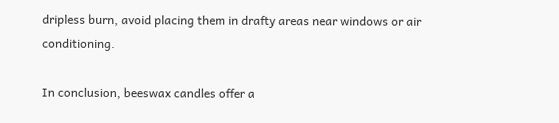dripless burn, avoid placing them in drafty areas near windows or air conditioning.

In conclusion, beeswax candles offer a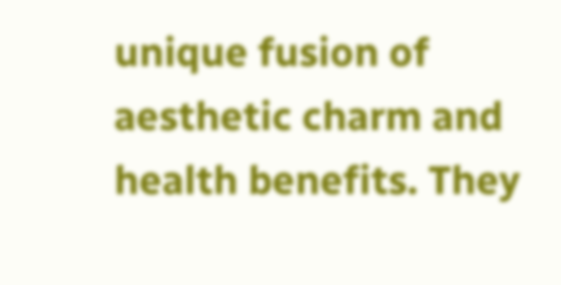unique fusion of aesthetic charm and health benefits. They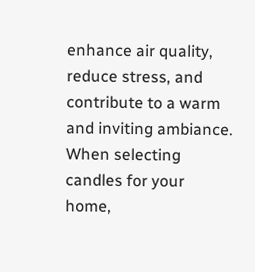enhance air quality, reduce stress, and contribute to a warm and inviting ambiance. When selecting candles for your home,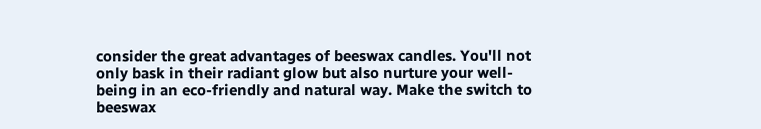consider the great advantages of beeswax candles. You'll not only bask in their radiant glow but also nurture your well-being in an eco-friendly and natural way. Make the switch to beeswax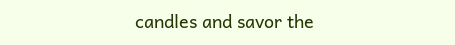candles and savor the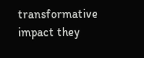transformative impact they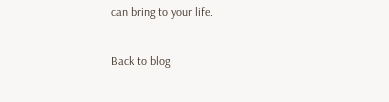can bring to your life.

Back to blog